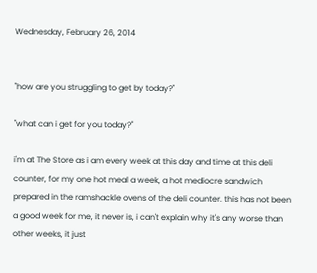Wednesday, February 26, 2014


"how are you struggling to get by today?"

"what can i get for you today?"

i'm at The Store as i am every week at this day and time at this deli counter, for my one hot meal a week, a hot mediocre sandwich prepared in the ramshackle ovens of the deli counter. this has not been a good week for me, it never is, i can't explain why it's any worse than other weeks, it just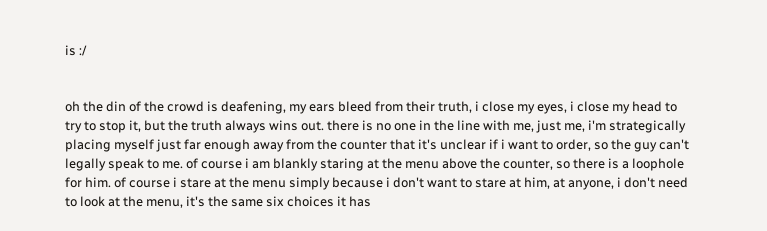is :/


oh the din of the crowd is deafening, my ears bleed from their truth, i close my eyes, i close my head to try to stop it, but the truth always wins out. there is no one in the line with me, just me, i'm strategically placing myself just far enough away from the counter that it's unclear if i want to order, so the guy can't legally speak to me. of course i am blankly staring at the menu above the counter, so there is a loophole for him. of course i stare at the menu simply because i don't want to stare at him, at anyone, i don't need to look at the menu, it's the same six choices it has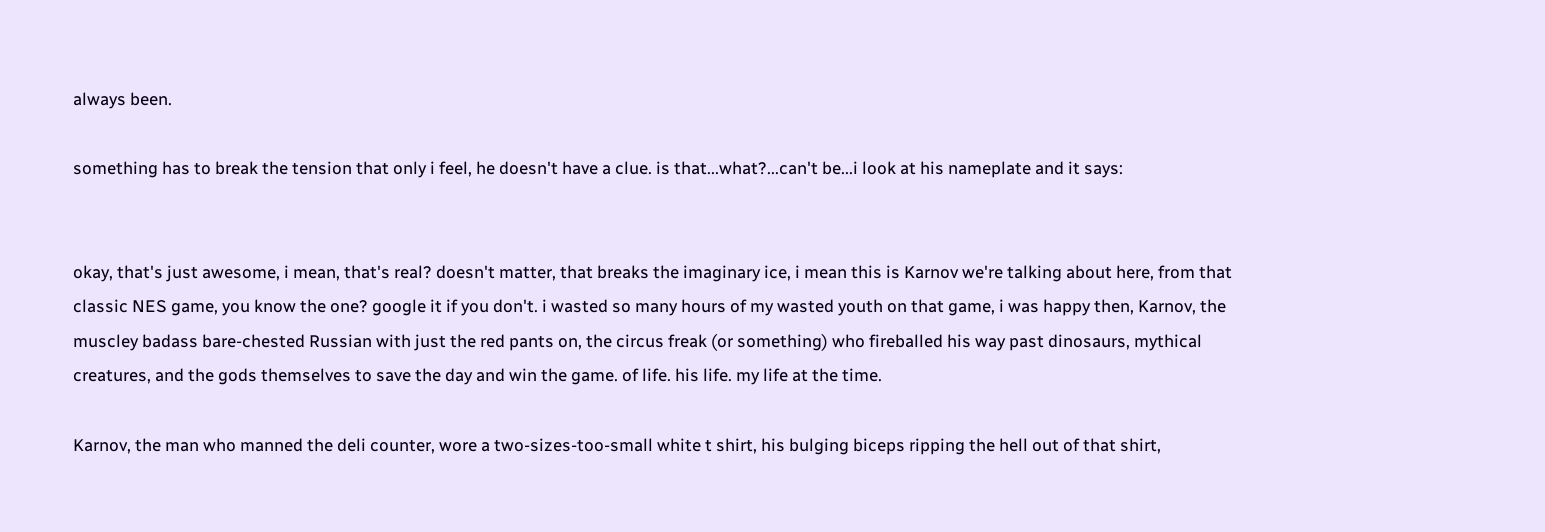always been.

something has to break the tension that only i feel, he doesn't have a clue. is that...what?...can't be...i look at his nameplate and it says:


okay, that's just awesome, i mean, that's real? doesn't matter, that breaks the imaginary ice, i mean this is Karnov we're talking about here, from that classic NES game, you know the one? google it if you don't. i wasted so many hours of my wasted youth on that game, i was happy then, Karnov, the muscley badass bare-chested Russian with just the red pants on, the circus freak (or something) who fireballed his way past dinosaurs, mythical creatures, and the gods themselves to save the day and win the game. of life. his life. my life at the time.

Karnov, the man who manned the deli counter, wore a two-sizes-too-small white t shirt, his bulging biceps ripping the hell out of that shirt,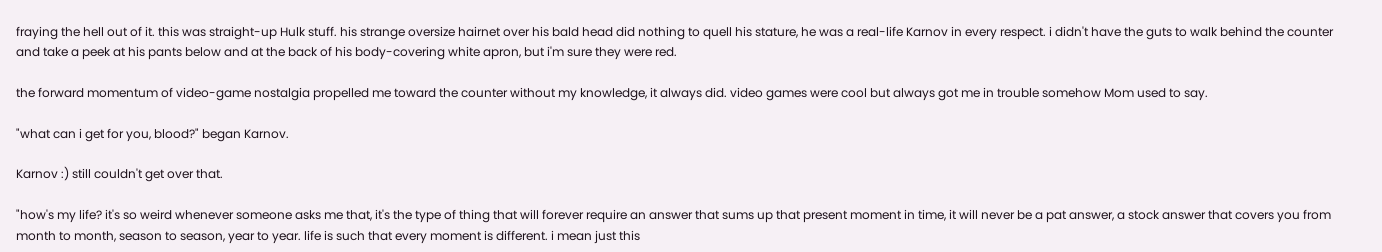fraying the hell out of it. this was straight-up Hulk stuff. his strange oversize hairnet over his bald head did nothing to quell his stature, he was a real-life Karnov in every respect. i didn't have the guts to walk behind the counter and take a peek at his pants below and at the back of his body-covering white apron, but i'm sure they were red.

the forward momentum of video-game nostalgia propelled me toward the counter without my knowledge, it always did. video games were cool but always got me in trouble somehow Mom used to say.

"what can i get for you, blood?" began Karnov.

Karnov :) still couldn't get over that.

"how's my life? it's so weird whenever someone asks me that, it's the type of thing that will forever require an answer that sums up that present moment in time, it will never be a pat answer, a stock answer that covers you from month to month, season to season, year to year. life is such that every moment is different. i mean just this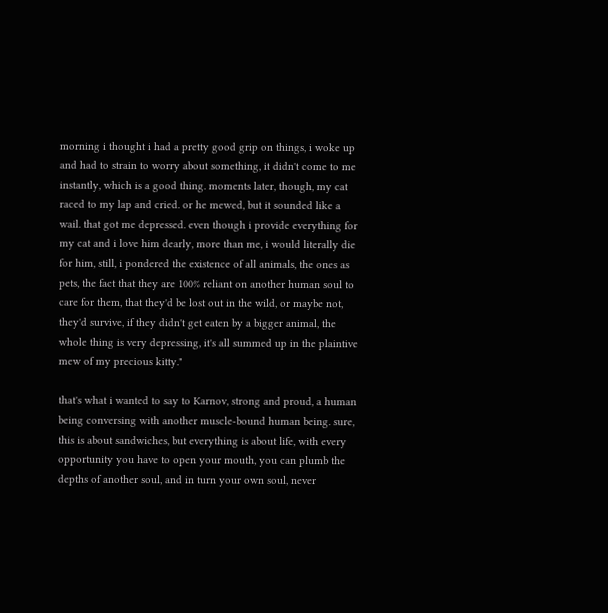morning i thought i had a pretty good grip on things, i woke up and had to strain to worry about something, it didn't come to me instantly, which is a good thing. moments later, though, my cat raced to my lap and cried. or he mewed, but it sounded like a wail. that got me depressed. even though i provide everything for my cat and i love him dearly, more than me, i would literally die for him, still, i pondered the existence of all animals, the ones as pets, the fact that they are 100% reliant on another human soul to care for them, that they'd be lost out in the wild, or maybe not, they'd survive, if they didn't get eaten by a bigger animal, the whole thing is very depressing, it's all summed up in the plaintive mew of my precious kitty."

that's what i wanted to say to Karnov, strong and proud, a human being conversing with another muscle-bound human being. sure, this is about sandwiches, but everything is about life, with every opportunity you have to open your mouth, you can plumb the depths of another soul, and in turn your own soul, never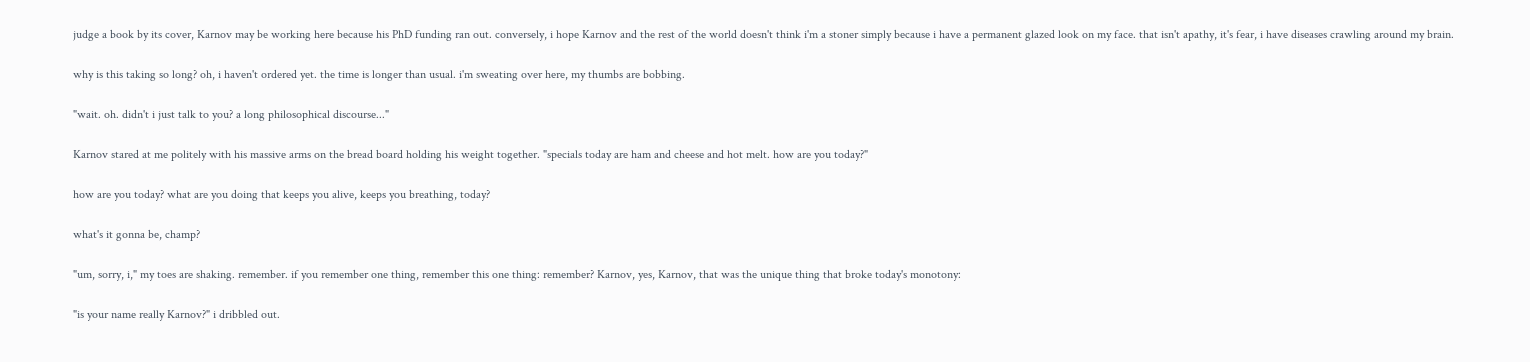judge a book by its cover, Karnov may be working here because his PhD funding ran out. conversely, i hope Karnov and the rest of the world doesn't think i'm a stoner simply because i have a permanent glazed look on my face. that isn't apathy, it's fear, i have diseases crawling around my brain.

why is this taking so long? oh, i haven't ordered yet. the time is longer than usual. i'm sweating over here, my thumbs are bobbing.

"wait. oh. didn't i just talk to you? a long philosophical discourse..."

Karnov stared at me politely with his massive arms on the bread board holding his weight together. "specials today are ham and cheese and hot melt. how are you today?"

how are you today? what are you doing that keeps you alive, keeps you breathing, today?

what's it gonna be, champ?

"um, sorry, i," my toes are shaking. remember. if you remember one thing, remember this one thing: remember? Karnov, yes, Karnov, that was the unique thing that broke today's monotony:

"is your name really Karnov?" i dribbled out.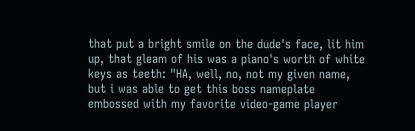that put a bright smile on the dude's face, lit him up, that gleam of his was a piano's worth of white keys as teeth: "HA, well, no, not my given name, but i was able to get this boss nameplate embossed with my favorite video-game player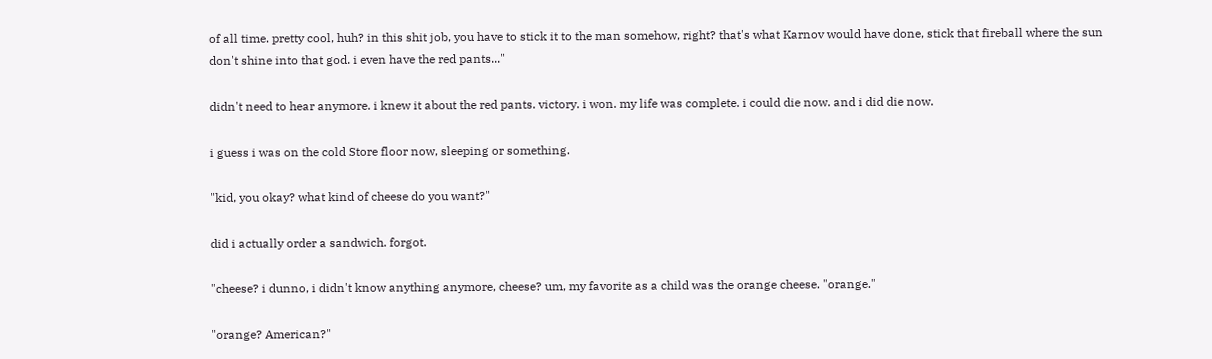of all time. pretty cool, huh? in this shit job, you have to stick it to the man somehow, right? that's what Karnov would have done, stick that fireball where the sun don't shine into that god. i even have the red pants..."

didn't need to hear anymore. i knew it about the red pants. victory. i won. my life was complete. i could die now. and i did die now.

i guess i was on the cold Store floor now, sleeping or something.

"kid, you okay? what kind of cheese do you want?"

did i actually order a sandwich. forgot.

"cheese? i dunno, i didn't know anything anymore, cheese? um, my favorite as a child was the orange cheese. "orange."

"orange? American?"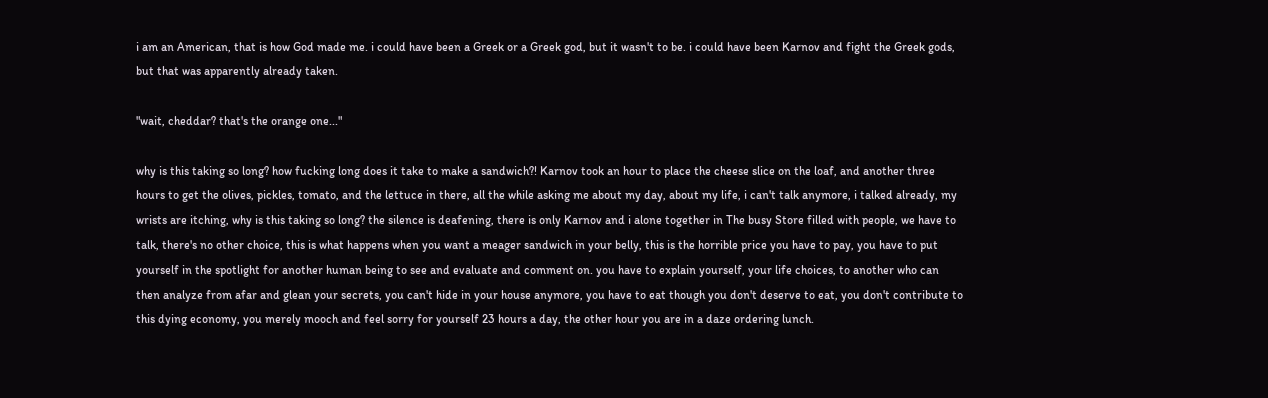i am an American, that is how God made me. i could have been a Greek or a Greek god, but it wasn't to be. i could have been Karnov and fight the Greek gods, but that was apparently already taken.

"wait, cheddar? that's the orange one..."

why is this taking so long? how fucking long does it take to make a sandwich?! Karnov took an hour to place the cheese slice on the loaf, and another three hours to get the olives, pickles, tomato, and the lettuce in there, all the while asking me about my day, about my life, i can't talk anymore, i talked already, my wrists are itching, why is this taking so long? the silence is deafening, there is only Karnov and i alone together in The busy Store filled with people, we have to talk, there's no other choice, this is what happens when you want a meager sandwich in your belly, this is the horrible price you have to pay, you have to put yourself in the spotlight for another human being to see and evaluate and comment on. you have to explain yourself, your life choices, to another who can then analyze from afar and glean your secrets, you can't hide in your house anymore, you have to eat though you don't deserve to eat, you don't contribute to this dying economy, you merely mooch and feel sorry for yourself 23 hours a day, the other hour you are in a daze ordering lunch.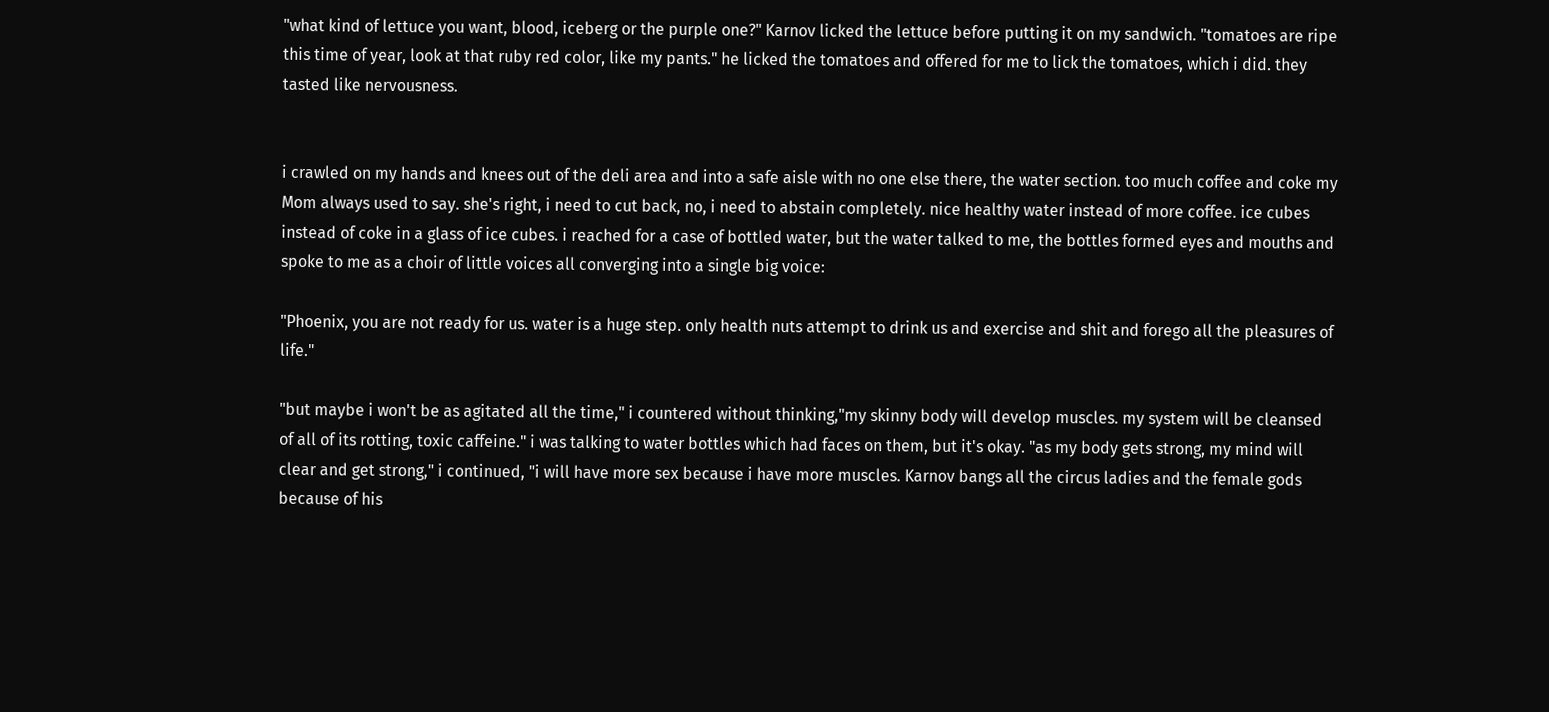"what kind of lettuce you want, blood, iceberg or the purple one?" Karnov licked the lettuce before putting it on my sandwich. "tomatoes are ripe this time of year, look at that ruby red color, like my pants." he licked the tomatoes and offered for me to lick the tomatoes, which i did. they tasted like nervousness.


i crawled on my hands and knees out of the deli area and into a safe aisle with no one else there, the water section. too much coffee and coke my Mom always used to say. she's right, i need to cut back, no, i need to abstain completely. nice healthy water instead of more coffee. ice cubes instead of coke in a glass of ice cubes. i reached for a case of bottled water, but the water talked to me, the bottles formed eyes and mouths and spoke to me as a choir of little voices all converging into a single big voice:

"Phoenix, you are not ready for us. water is a huge step. only health nuts attempt to drink us and exercise and shit and forego all the pleasures of life."

"but maybe i won't be as agitated all the time," i countered without thinking,"my skinny body will develop muscles. my system will be cleansed of all of its rotting, toxic caffeine." i was talking to water bottles which had faces on them, but it's okay. "as my body gets strong, my mind will clear and get strong," i continued, "i will have more sex because i have more muscles. Karnov bangs all the circus ladies and the female gods because of his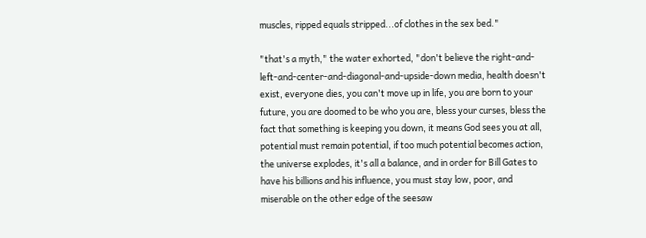muscles, ripped equals stripped...of clothes in the sex bed."

"that's a myth," the water exhorted, "don't believe the right-and-left-and-center-and-diagonal-and-upside-down media, health doesn't exist, everyone dies, you can't move up in life, you are born to your future, you are doomed to be who you are, bless your curses, bless the fact that something is keeping you down, it means God sees you at all, potential must remain potential, if too much potential becomes action, the universe explodes, it's all a balance, and in order for Bill Gates to have his billions and his influence, you must stay low, poor, and miserable on the other edge of the seesaw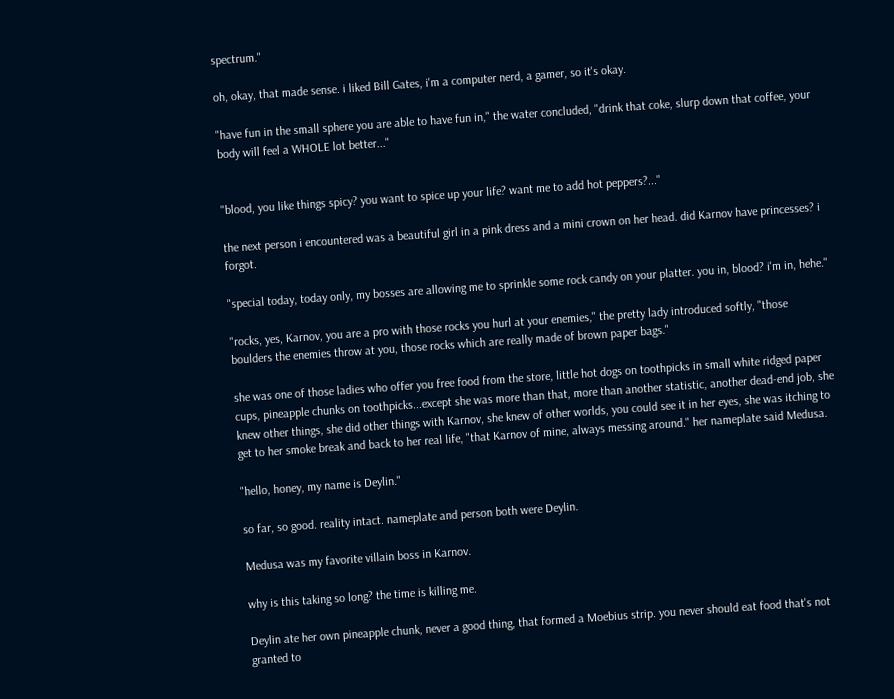spectrum."

oh, okay, that made sense. i liked Bill Gates, i'm a computer nerd, a gamer, so it's okay.

"have fun in the small sphere you are able to have fun in," the water concluded, "drink that coke, slurp down that coffee, your body will feel a WHOLE lot better..."


"blood, you like things spicy? you want to spice up your life? want me to add hot peppers?..."

the next person i encountered was a beautiful girl in a pink dress and a mini crown on her head. did Karnov have princesses? i forgot.

"special today, today only, my bosses are allowing me to sprinkle some rock candy on your platter. you in, blood? i'm in, hehe."

"rocks, yes, Karnov, you are a pro with those rocks you hurl at your enemies," the pretty lady introduced softly, "those boulders the enemies throw at you, those rocks which are really made of brown paper bags."

she was one of those ladies who offer you free food from the store, little hot dogs on toothpicks in small white ridged paper cups, pineapple chunks on toothpicks...except she was more than that, more than another statistic, another dead-end job, she knew other things, she did other things with Karnov, she knew of other worlds, you could see it in her eyes, she was itching to get to her smoke break and back to her real life, "that Karnov of mine, always messing around." her nameplate said Medusa.

"hello, honey, my name is Deylin."

so far, so good. reality intact. nameplate and person both were Deylin.

Medusa was my favorite villain boss in Karnov.

why is this taking so long? the time is killing me.

Deylin ate her own pineapple chunk, never a good thing, that formed a Moebius strip. you never should eat food that's not granted to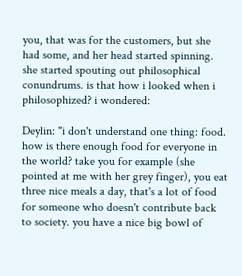you, that was for the customers, but she had some, and her head started spinning. she started spouting out philosophical conundrums. is that how i looked when i philosophized? i wondered:

Deylin: "i don't understand one thing: food. how is there enough food for everyone in the world? take you for example (she pointed at me with her grey finger), you eat three nice meals a day, that's a lot of food for someone who doesn't contribute back to society. you have a nice big bowl of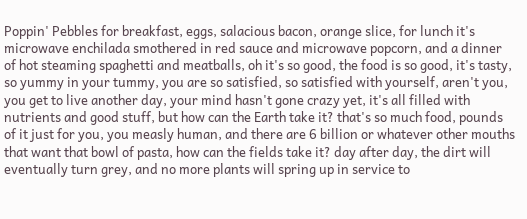Poppin' Pebbles for breakfast, eggs, salacious bacon, orange slice, for lunch it's microwave enchilada smothered in red sauce and microwave popcorn, and a dinner of hot steaming spaghetti and meatballs, oh it's so good, the food is so good, it's tasty, so yummy in your tummy, you are so satisfied, so satisfied with yourself, aren't you, you get to live another day, your mind hasn't gone crazy yet, it's all filled with nutrients and good stuff, but how can the Earth take it? that's so much food, pounds of it just for you, you measly human, and there are 6 billion or whatever other mouths that want that bowl of pasta, how can the fields take it? day after day, the dirt will eventually turn grey, and no more plants will spring up in service to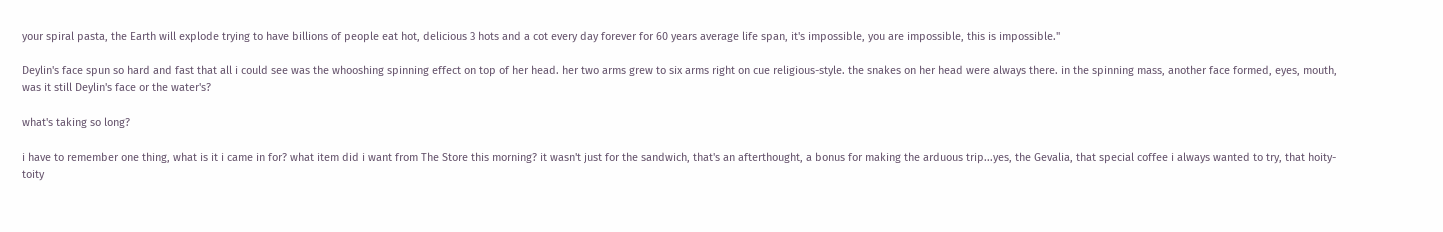your spiral pasta, the Earth will explode trying to have billions of people eat hot, delicious 3 hots and a cot every day forever for 60 years average life span, it's impossible, you are impossible, this is impossible."

Deylin's face spun so hard and fast that all i could see was the whooshing spinning effect on top of her head. her two arms grew to six arms right on cue religious-style. the snakes on her head were always there. in the spinning mass, another face formed, eyes, mouth, was it still Deylin's face or the water's?

what's taking so long?

i have to remember one thing, what is it i came in for? what item did i want from The Store this morning? it wasn't just for the sandwich, that's an afterthought, a bonus for making the arduous trip...yes, the Gevalia, that special coffee i always wanted to try, that hoity-toity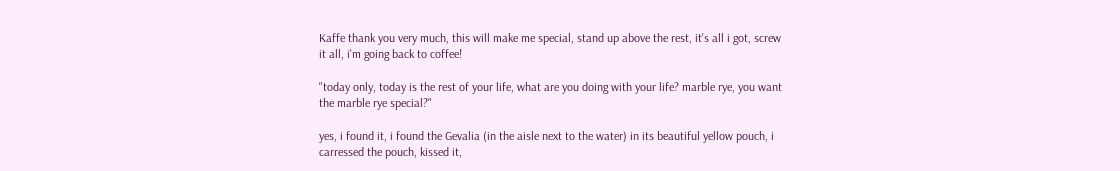Kaffe thank you very much, this will make me special, stand up above the rest, it's all i got, screw it all, i'm going back to coffee!

"today only, today is the rest of your life, what are you doing with your life? marble rye, you want the marble rye special?"

yes, i found it, i found the Gevalia (in the aisle next to the water) in its beautiful yellow pouch, i carressed the pouch, kissed it,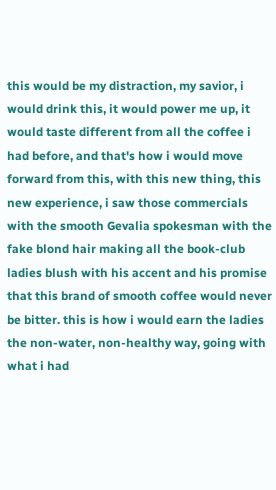this would be my distraction, my savior, i would drink this, it would power me up, it would taste different from all the coffee i had before, and that's how i would move forward from this, with this new thing, this new experience, i saw those commercials with the smooth Gevalia spokesman with the fake blond hair making all the book-club ladies blush with his accent and his promise that this brand of smooth coffee would never be bitter. this is how i would earn the ladies the non-water, non-healthy way, going with what i had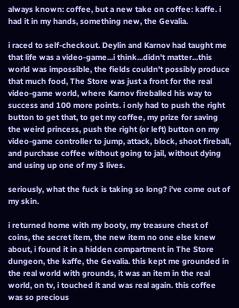always known: coffee, but a new take on coffee: kaffe. i had it in my hands, something new, the Gevalia.

i raced to self-checkout. Deylin and Karnov had taught me that life was a video-game...i think...didn't matter...this world was impossible, the fields couldn't possibly produce that much food, The Store was just a front for the real video-game world, where Karnov fireballed his way to success and 100 more points. i only had to push the right button to get that, to get my coffee, my prize for saving the weird princess, push the right (or left) button on my video-game controller to jump, attack, block, shoot fireball, and purchase coffee without going to jail, without dying and using up one of my 3 lives.

seriously, what the fuck is taking so long? i've come out of my skin.

i returned home with my booty, my treasure chest of coins, the secret item, the new item no one else knew about, i found it in a hidden compartment in The Store dungeon, the kaffe, the Gevalia. this kept me grounded in the real world with grounds, it was an item in the real world, on tv, i touched it and was real again. this coffee was so precious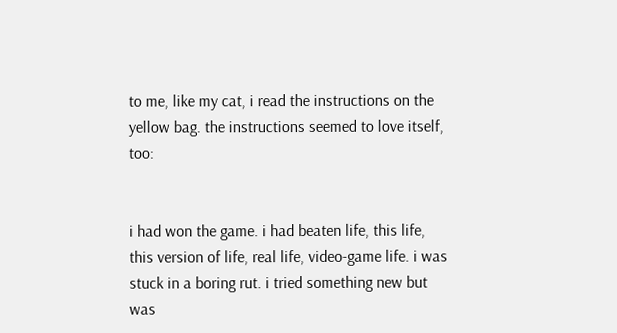to me, like my cat, i read the instructions on the yellow bag. the instructions seemed to love itself, too:


i had won the game. i had beaten life, this life, this version of life, real life, video-game life. i was stuck in a boring rut. i tried something new but was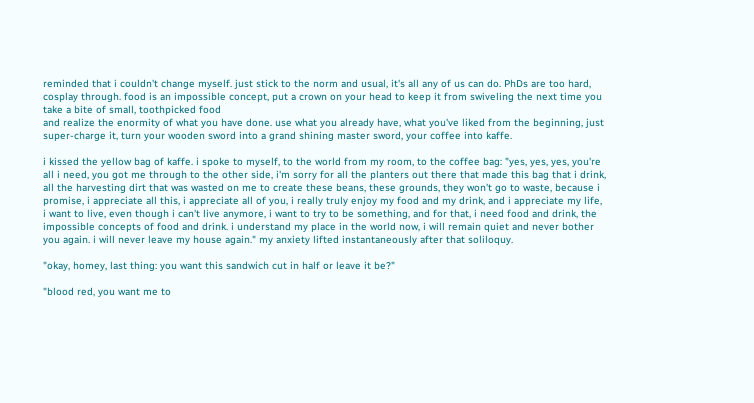reminded that i couldn't change myself. just stick to the norm and usual, it's all any of us can do. PhDs are too hard, cosplay through. food is an impossible concept, put a crown on your head to keep it from swiveling the next time you take a bite of small, toothpicked food
and realize the enormity of what you have done. use what you already have, what you've liked from the beginning, just super-charge it, turn your wooden sword into a grand shining master sword, your coffee into kaffe.

i kissed the yellow bag of kaffe. i spoke to myself, to the world from my room, to the coffee bag: "yes, yes, yes, you're all i need, you got me through to the other side, i'm sorry for all the planters out there that made this bag that i drink, all the harvesting dirt that was wasted on me to create these beans, these grounds, they won't go to waste, because i promise, i appreciate all this, i appreciate all of you, i really truly enjoy my food and my drink, and i appreciate my life, i want to live, even though i can't live anymore, i want to try to be something, and for that, i need food and drink, the impossible concepts of food and drink. i understand my place in the world now, i will remain quiet and never bother you again. i will never leave my house again." my anxiety lifted instantaneously after that soliloquy.

"okay, homey, last thing: you want this sandwich cut in half or leave it be?"

"blood red, you want me to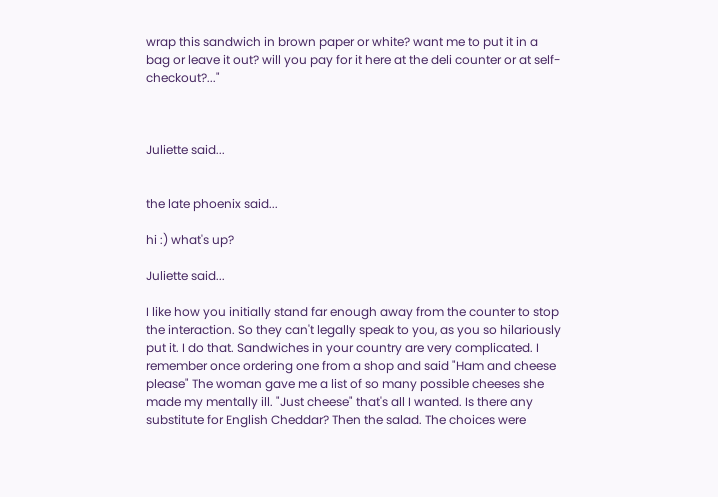wrap this sandwich in brown paper or white? want me to put it in a bag or leave it out? will you pay for it here at the deli counter or at self-checkout?..."



Juliette said...


the late phoenix said...

hi :) what's up?

Juliette said...

I like how you initially stand far enough away from the counter to stop the interaction. So they can't legally speak to you, as you so hilariously put it. I do that. Sandwiches in your country are very complicated. I remember once ordering one from a shop and said "Ham and cheese please" The woman gave me a list of so many possible cheeses she made my mentally ill. "Just cheese" that's all I wanted. Is there any substitute for English Cheddar? Then the salad. The choices were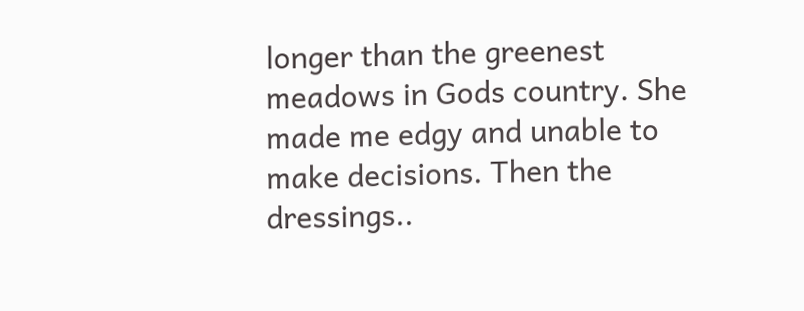longer than the greenest meadows in Gods country. She made me edgy and unable to make decisions. Then the dressings..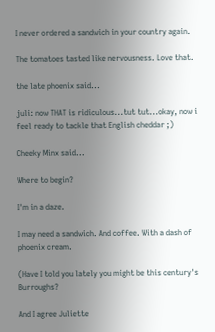I never ordered a sandwich in your country again.

The tomatoes tasted like nervousness. Love that.

the late phoenix said...

juli: now THAT is ridiculous...tut tut...okay, now i feel ready to tackle that English cheddar ;)

Cheeky Minx said...

Where to begin?

I'm in a daze.

I may need a sandwich. And coffee. With a dash of phoenix cream.

(Have I told you lately you might be this century's Burroughs?

And I agree Juliette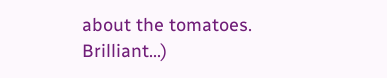about the tomatoes. Brilliant...)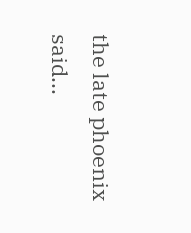the late phoenix said...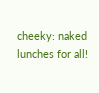cheeky: naked lunches for all!